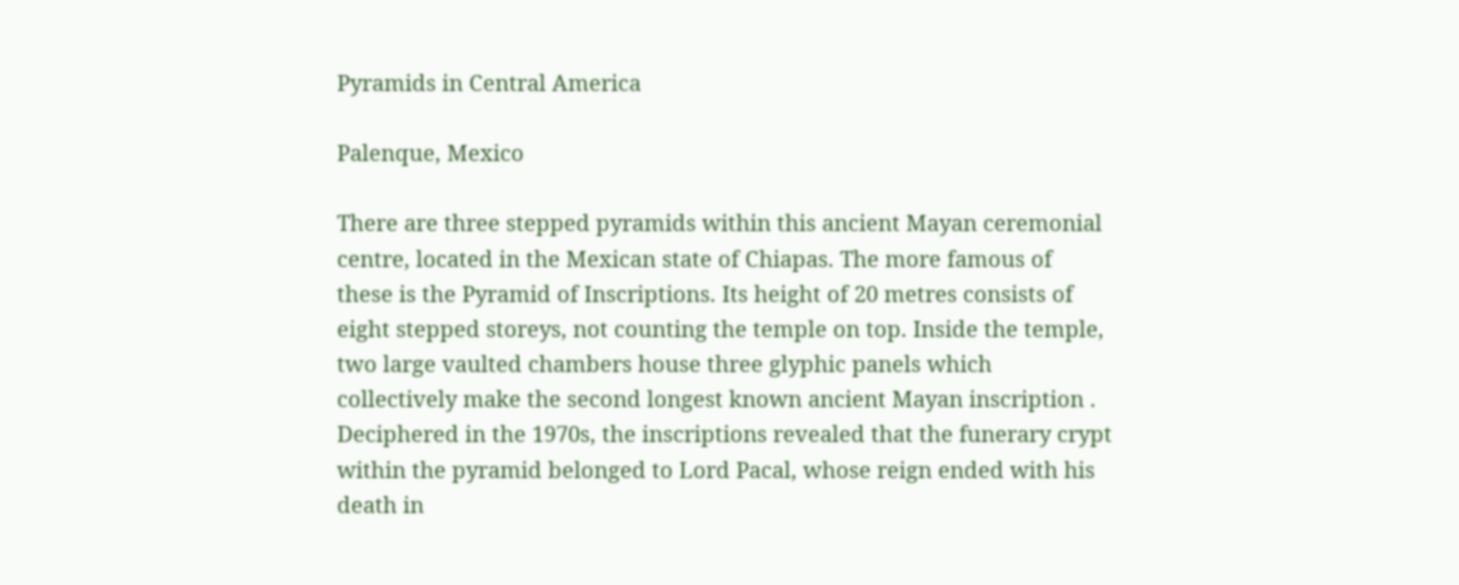Pyramids in Central America

Palenque, Mexico

There are three stepped pyramids within this ancient Mayan ceremonial centre, located in the Mexican state of Chiapas. The more famous of these is the Pyramid of Inscriptions. Its height of 20 metres consists of eight stepped storeys, not counting the temple on top. Inside the temple, two large vaulted chambers house three glyphic panels which collectively make the second longest known ancient Mayan inscription . Deciphered in the 1970s, the inscriptions revealed that the funerary crypt within the pyramid belonged to Lord Pacal, whose reign ended with his death in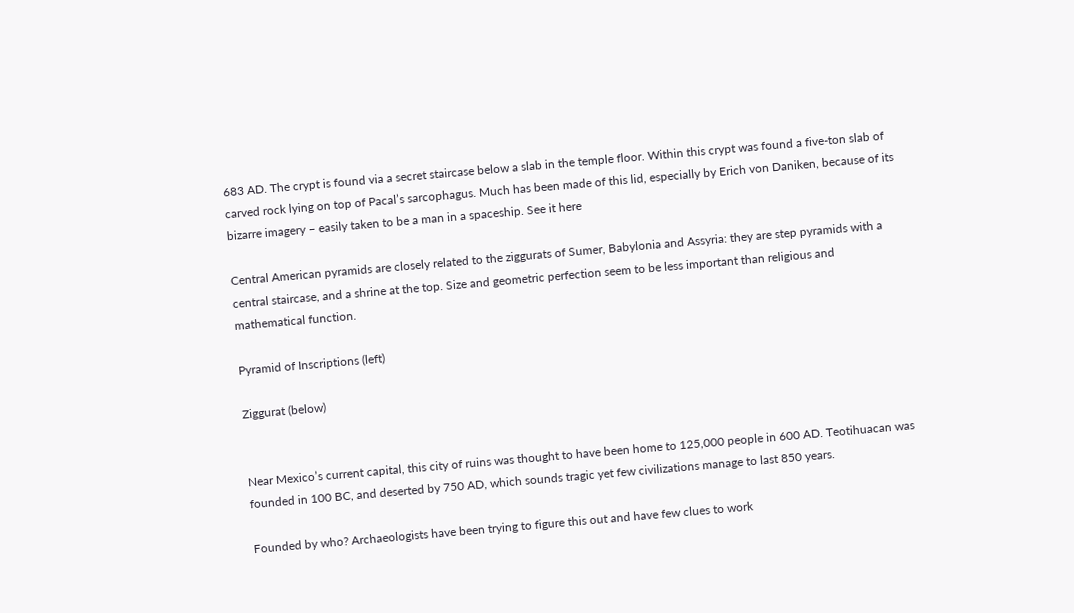683 AD. The crypt is found via a secret staircase below a slab in the temple floor. Within this crypt was found a five-ton slab of carved rock lying on top of Pacal’s sarcophagus. Much has been made of this lid, especially by Erich von Daniken, because of its bizarre imagery – easily taken to be a man in a spaceship. See it here

Central American pyramids are closely related to the ziggurats of Sumer, Babylonia and Assyria: they are step pyramids with a central staircase, and a shrine at the top. Size and geometric perfection seem to be less important than religious and mathematical function.

Pyramid of Inscriptions (left)

Ziggurat (below)


Near Mexico’s current capital, this city of ruins was thought to have been home to 125,000 people in 600 AD. Teotihuacan was founded in 100 BC, and deserted by 750 AD, which sounds tragic yet few civilizations manage to last 850 years.

Founded by who? Archaeologists have been trying to figure this out and have few clues to work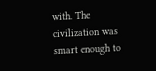with. The civilization was smart enough to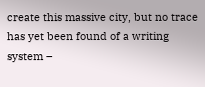create this massive city, but no trace has yet been found of a writing system –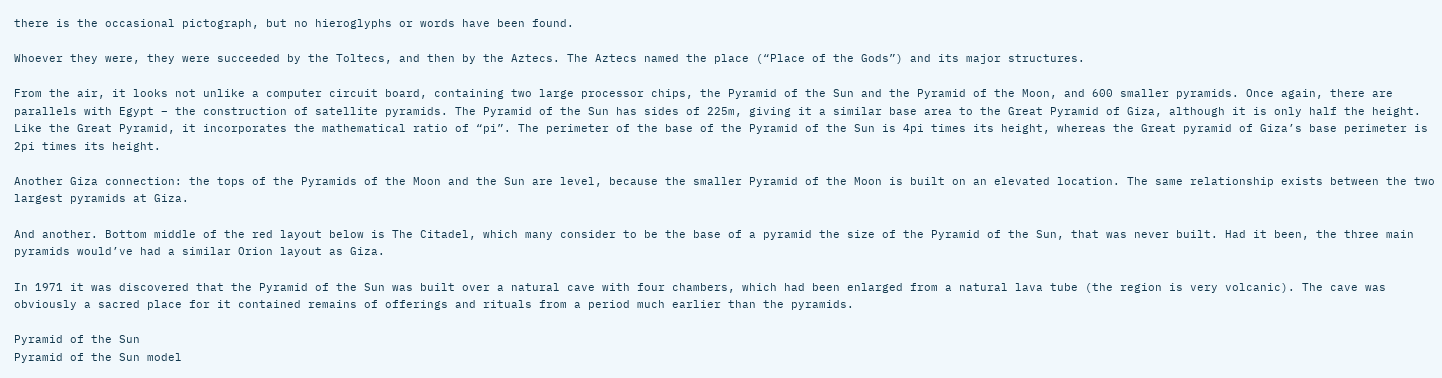there is the occasional pictograph, but no hieroglyphs or words have been found.

Whoever they were, they were succeeded by the Toltecs, and then by the Aztecs. The Aztecs named the place (“Place of the Gods”) and its major structures.

From the air, it looks not unlike a computer circuit board, containing two large processor chips, the Pyramid of the Sun and the Pyramid of the Moon, and 600 smaller pyramids. Once again, there are parallels with Egypt – the construction of satellite pyramids. The Pyramid of the Sun has sides of 225m, giving it a similar base area to the Great Pyramid of Giza, although it is only half the height. Like the Great Pyramid, it incorporates the mathematical ratio of “pi”. The perimeter of the base of the Pyramid of the Sun is 4pi times its height, whereas the Great pyramid of Giza’s base perimeter is 2pi times its height.

Another Giza connection: the tops of the Pyramids of the Moon and the Sun are level, because the smaller Pyramid of the Moon is built on an elevated location. The same relationship exists between the two largest pyramids at Giza.

And another. Bottom middle of the red layout below is The Citadel, which many consider to be the base of a pyramid the size of the Pyramid of the Sun, that was never built. Had it been, the three main pyramids would’ve had a similar Orion layout as Giza.

In 1971 it was discovered that the Pyramid of the Sun was built over a natural cave with four chambers, which had been enlarged from a natural lava tube (the region is very volcanic). The cave was obviously a sacred place for it contained remains of offerings and rituals from a period much earlier than the pyramids.

Pyramid of the Sun
Pyramid of the Sun model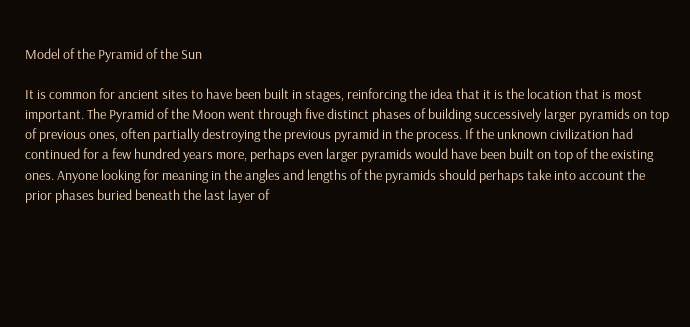Model of the Pyramid of the Sun

It is common for ancient sites to have been built in stages, reinforcing the idea that it is the location that is most important. The Pyramid of the Moon went through five distinct phases of building successively larger pyramids on top of previous ones, often partially destroying the previous pyramid in the process. If the unknown civilization had continued for a few hundred years more, perhaps even larger pyramids would have been built on top of the existing ones. Anyone looking for meaning in the angles and lengths of the pyramids should perhaps take into account the prior phases buried beneath the last layer of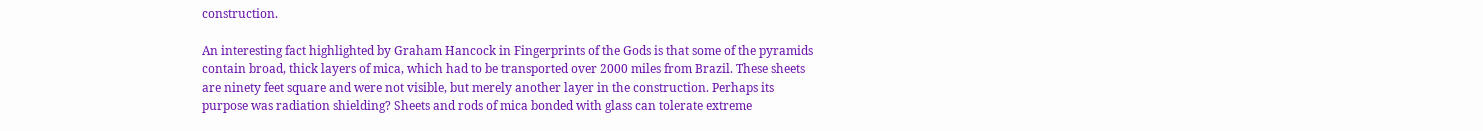construction.

An interesting fact highlighted by Graham Hancock in Fingerprints of the Gods is that some of the pyramids contain broad, thick layers of mica, which had to be transported over 2000 miles from Brazil. These sheets are ninety feet square and were not visible, but merely another layer in the construction. Perhaps its purpose was radiation shielding? Sheets and rods of mica bonded with glass can tolerate extreme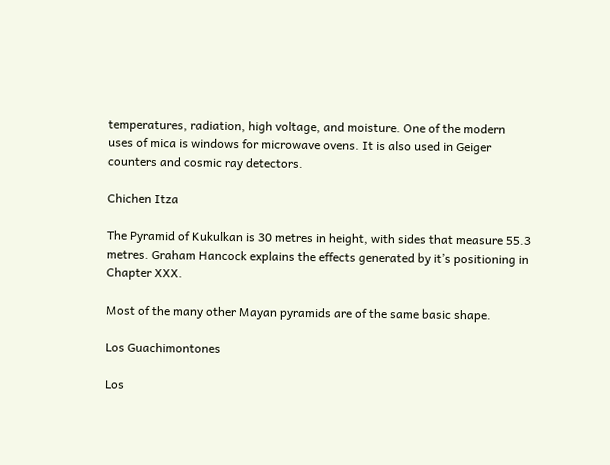temperatures, radiation, high voltage, and moisture. One of the modern uses of mica is windows for microwave ovens. It is also used in Geiger counters and cosmic ray detectors.

Chichen Itza

The Pyramid of Kukulkan is 30 metres in height, with sides that measure 55.3 metres. Graham Hancock explains the effects generated by it’s positioning in Chapter XXX.

Most of the many other Mayan pyramids are of the same basic shape.

Los Guachimontones

Los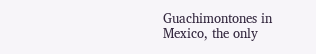Guachimontones in Mexico, the only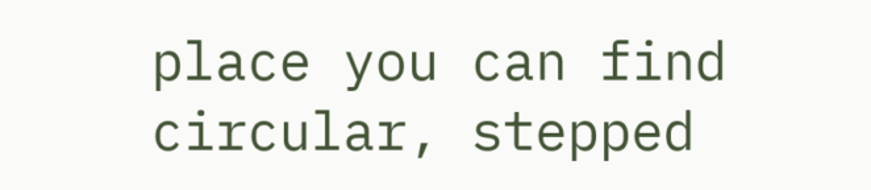place you can find circular, stepped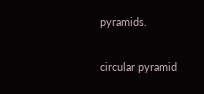pyramids.

circular pyramid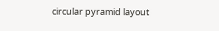circular pyramid layout